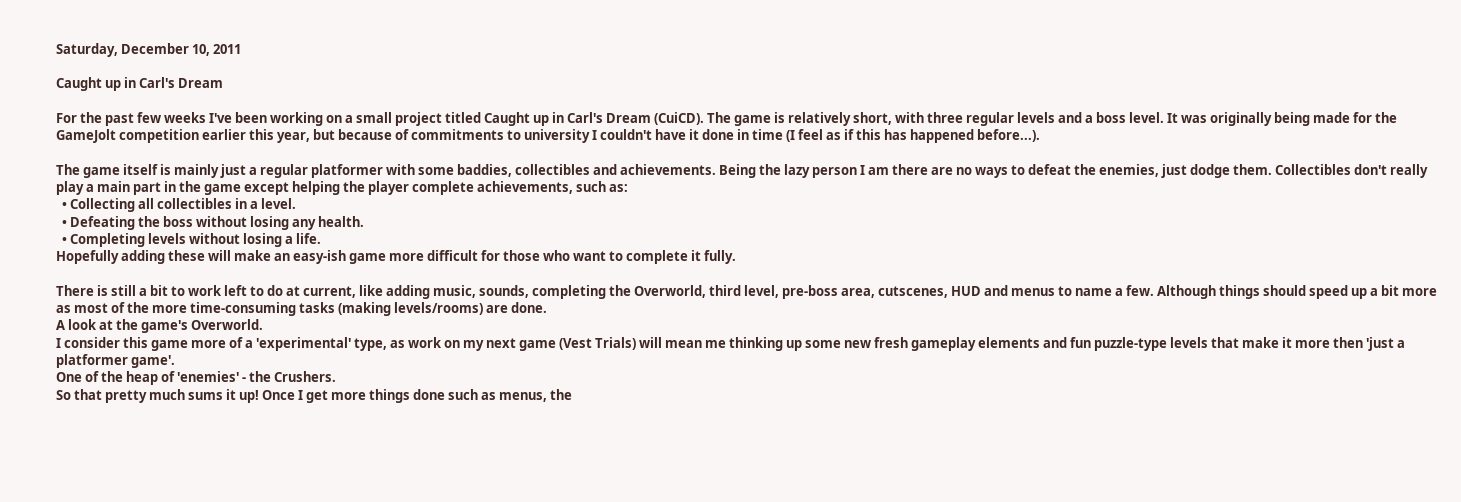Saturday, December 10, 2011

Caught up in Carl's Dream

For the past few weeks I've been working on a small project titled Caught up in Carl's Dream (CuiCD). The game is relatively short, with three regular levels and a boss level. It was originally being made for the GameJolt competition earlier this year, but because of commitments to university I couldn't have it done in time (I feel as if this has happened before...).

The game itself is mainly just a regular platformer with some baddies, collectibles and achievements. Being the lazy person I am there are no ways to defeat the enemies, just dodge them. Collectibles don't really play a main part in the game except helping the player complete achievements, such as:
  • Collecting all collectibles in a level.
  • Defeating the boss without losing any health.
  • Completing levels without losing a life.
Hopefully adding these will make an easy-ish game more difficult for those who want to complete it fully.

There is still a bit to work left to do at current, like adding music, sounds, completing the Overworld, third level, pre-boss area, cutscenes, HUD and menus to name a few. Although things should speed up a bit more as most of the more time-consuming tasks (making levels/rooms) are done.
A look at the game's Overworld.
I consider this game more of a 'experimental' type, as work on my next game (Vest Trials) will mean me thinking up some new fresh gameplay elements and fun puzzle-type levels that make it more then 'just a platformer game'.
One of the heap of 'enemies' - the Crushers.
So that pretty much sums it up! Once I get more things done such as menus, the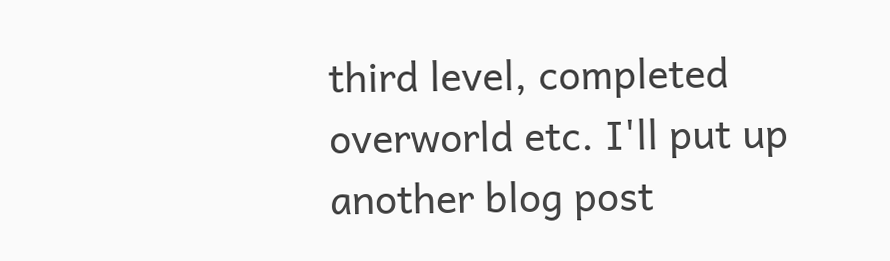third level, completed overworld etc. I'll put up another blog post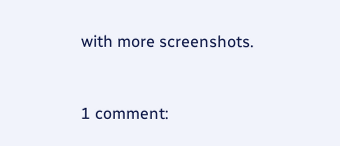with more screenshots.


1 comment: